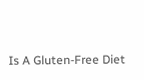Is A Gluten-Free Diet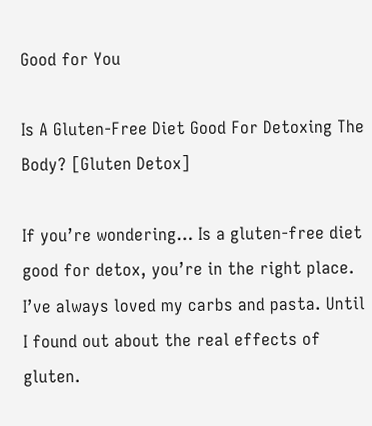Good for You

Is A Gluten-Free Diet Good For Detoxing The Body? [Gluten Detox]

If you’re wondering… Is a gluten-free diet good for detox, you’re in the right place. I’ve always loved my carbs and pasta. Until I found out about the real effects of gluten.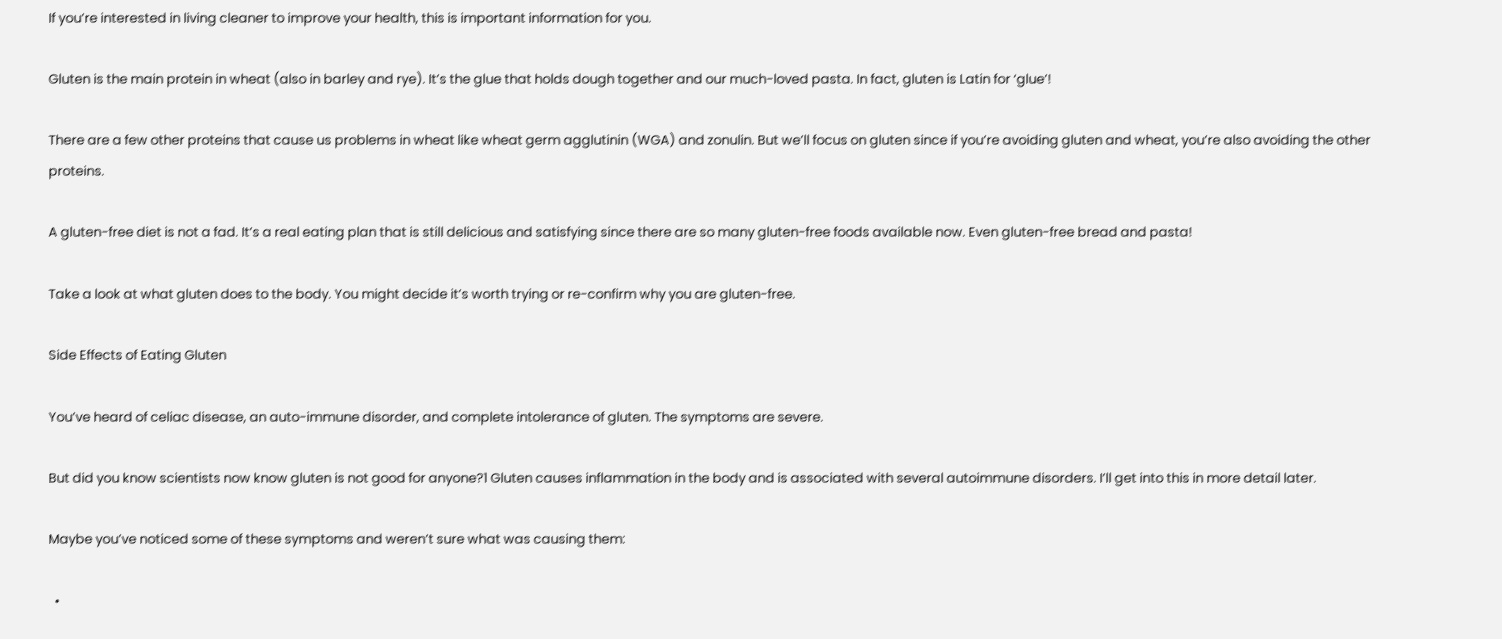If you’re interested in living cleaner to improve your health, this is important information for you.

Gluten is the main protein in wheat (also in barley and rye). It’s the glue that holds dough together and our much-loved pasta. In fact, gluten is Latin for ‘glue’!

There are a few other proteins that cause us problems in wheat like wheat germ agglutinin (WGA) and zonulin. But we’ll focus on gluten since if you’re avoiding gluten and wheat, you’re also avoiding the other proteins.

A gluten-free diet is not a fad. It’s a real eating plan that is still delicious and satisfying since there are so many gluten-free foods available now. Even gluten-free bread and pasta!

Take a look at what gluten does to the body. You might decide it’s worth trying or re-confirm why you are gluten-free.

Side Effects of Eating Gluten

You’ve heard of celiac disease, an auto-immune disorder, and complete intolerance of gluten. The symptoms are severe.

But did you know scientists now know gluten is not good for anyone?1 Gluten causes inflammation in the body and is associated with several autoimmune disorders. I’ll get into this in more detail later.

Maybe you’ve noticed some of these symptoms and weren’t sure what was causing them:

  •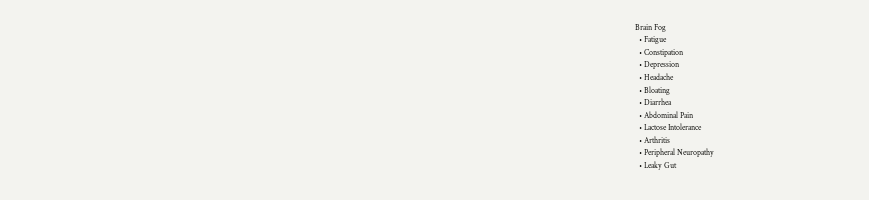Brain Fog
  • Fatigue
  • Constipation
  • Depression
  • Headache
  • Bloating
  • Diarrhea
  • Abdominal Pain
  • Lactose Intolerance
  • Arthritis
  • Peripheral Neuropathy
  • Leaky Gut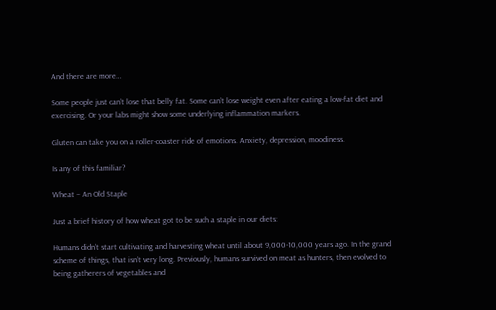And there are more…

Some people just can’t lose that belly fat. Some can’t lose weight even after eating a low-fat diet and exercising. Or your labs might show some underlying inflammation markers.

Gluten can take you on a roller-coaster ride of emotions. Anxiety, depression, moodiness.

Is any of this familiar?

Wheat – An Old Staple

Just a brief history of how wheat got to be such a staple in our diets:

Humans didn’t start cultivating and harvesting wheat until about 9,000-10,000 years ago. In the grand scheme of things, that isn’t very long. Previously, humans survived on meat as hunters, then evolved to being gatherers of vegetables and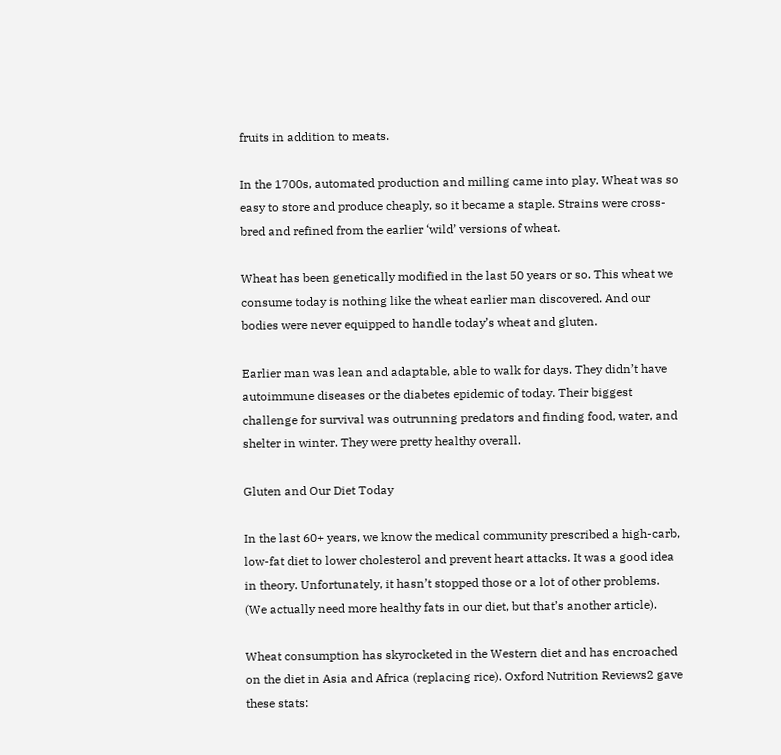fruits in addition to meats.

In the 1700s, automated production and milling came into play. Wheat was so easy to store and produce cheaply, so it became a staple. Strains were cross-bred and refined from the earlier ‘wild’ versions of wheat.

Wheat has been genetically modified in the last 50 years or so. This wheat we consume today is nothing like the wheat earlier man discovered. And our bodies were never equipped to handle today’s wheat and gluten.

Earlier man was lean and adaptable, able to walk for days. They didn’t have autoimmune diseases or the diabetes epidemic of today. Their biggest challenge for survival was outrunning predators and finding food, water, and shelter in winter. They were pretty healthy overall.

Gluten and Our Diet Today

In the last 60+ years, we know the medical community prescribed a high-carb, low-fat diet to lower cholesterol and prevent heart attacks. It was a good idea in theory. Unfortunately, it hasn’t stopped those or a lot of other problems. (We actually need more healthy fats in our diet, but that’s another article).

Wheat consumption has skyrocketed in the Western diet and has encroached on the diet in Asia and Africa (replacing rice). Oxford Nutrition Reviews2 gave these stats: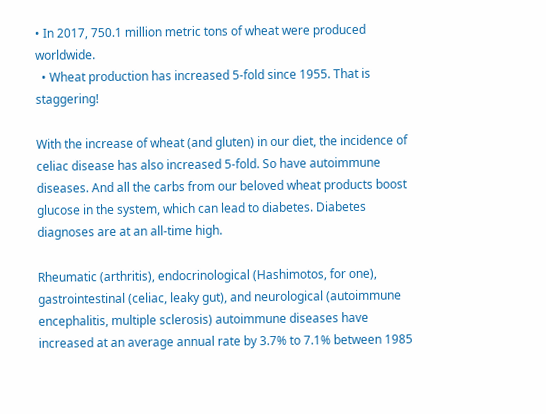• In 2017, 750.1 million metric tons of wheat were produced worldwide.
  • Wheat production has increased 5-fold since 1955. That is staggering!

With the increase of wheat (and gluten) in our diet, the incidence of celiac disease has also increased 5-fold. So have autoimmune diseases. And all the carbs from our beloved wheat products boost glucose in the system, which can lead to diabetes. Diabetes diagnoses are at an all-time high.

Rheumatic (arthritis), endocrinological (Hashimotos, for one), gastrointestinal (celiac, leaky gut), and neurological (autoimmune encephalitis, multiple sclerosis) autoimmune diseases have increased at an average annual rate by 3.7% to 7.1% between 1985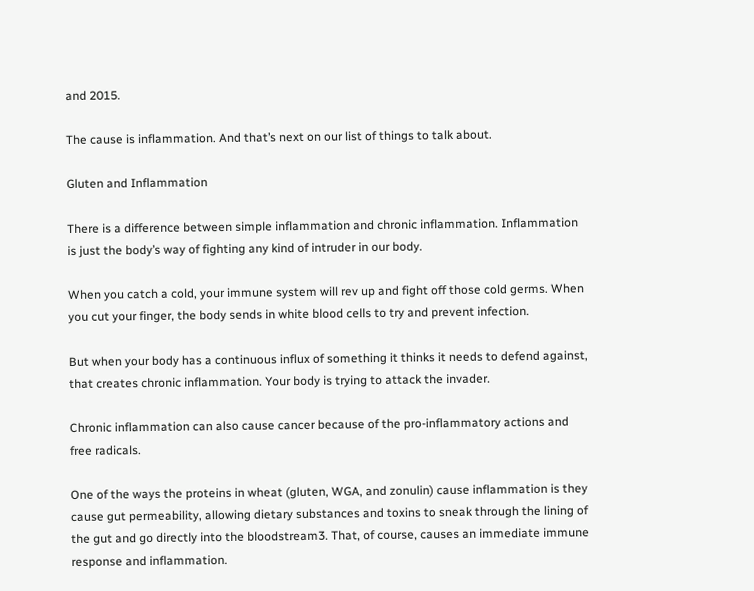and 2015.

The cause is inflammation. And that’s next on our list of things to talk about.

Gluten and Inflammation

There is a difference between simple inflammation and chronic inflammation. Inflammation is just the body’s way of fighting any kind of intruder in our body.

When you catch a cold, your immune system will rev up and fight off those cold germs. When you cut your finger, the body sends in white blood cells to try and prevent infection.

But when your body has a continuous influx of something it thinks it needs to defend against, that creates chronic inflammation. Your body is trying to attack the invader.

Chronic inflammation can also cause cancer because of the pro-inflammatory actions and free radicals.

One of the ways the proteins in wheat (gluten, WGA, and zonulin) cause inflammation is they cause gut permeability, allowing dietary substances and toxins to sneak through the lining of the gut and go directly into the bloodstream3. That, of course, causes an immediate immune response and inflammation.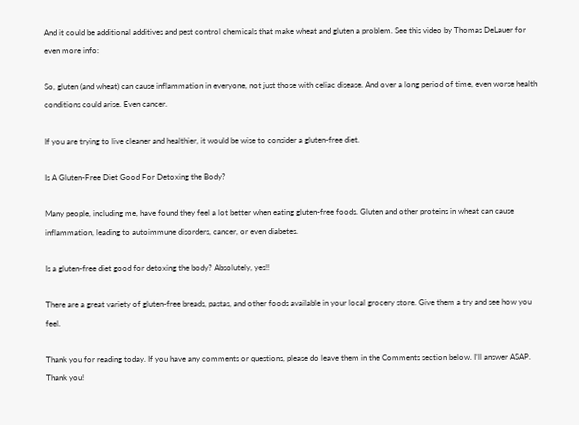And it could be additional additives and pest control chemicals that make wheat and gluten a problem. See this video by Thomas DeLauer for even more info:

So, gluten (and wheat) can cause inflammation in everyone, not just those with celiac disease. And over a long period of time, even worse health conditions could arise. Even cancer.

If you are trying to live cleaner and healthier, it would be wise to consider a gluten-free diet.

Is A Gluten-Free Diet Good For Detoxing the Body?

Many people, including me, have found they feel a lot better when eating gluten-free foods. Gluten and other proteins in wheat can cause inflammation, leading to autoimmune disorders, cancer, or even diabetes.

Is a gluten-free diet good for detoxing the body? Absolutely, yes!!

There are a great variety of gluten-free breads, pastas, and other foods available in your local grocery store. Give them a try and see how you feel.

Thank you for reading today. If you have any comments or questions, please do leave them in the Comments section below. I’ll answer ASAP. Thank you!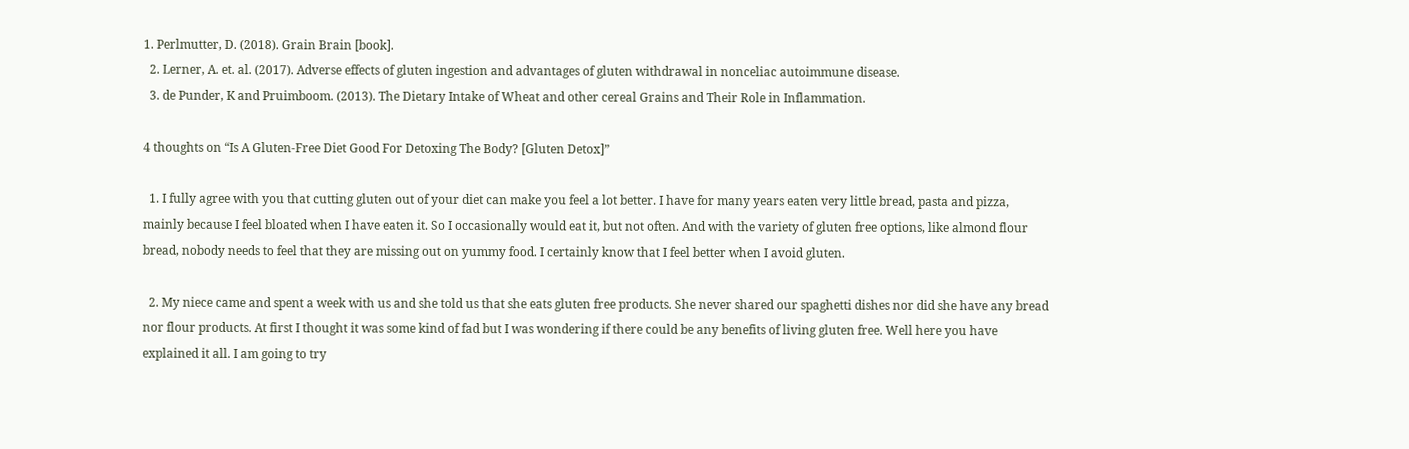1. Perlmutter, D. (2018). Grain Brain [book].
  2. Lerner, A. et. al. (2017). Adverse effects of gluten ingestion and advantages of gluten withdrawal in nonceliac autoimmune disease.
  3. de Punder, K and Pruimboom. (2013). The Dietary Intake of Wheat and other cereal Grains and Their Role in Inflammation.

4 thoughts on “Is A Gluten-Free Diet Good For Detoxing The Body? [Gluten Detox]”

  1. I fully agree with you that cutting gluten out of your diet can make you feel a lot better. I have for many years eaten very little bread, pasta and pizza, mainly because I feel bloated when I have eaten it. So I occasionally would eat it, but not often. And with the variety of gluten free options, like almond flour bread, nobody needs to feel that they are missing out on yummy food. I certainly know that I feel better when I avoid gluten.

  2. My niece came and spent a week with us and she told us that she eats gluten free products. She never shared our spaghetti dishes nor did she have any bread nor flour products. At first I thought it was some kind of fad but I was wondering if there could be any benefits of living gluten free. Well here you have explained it all. I am going to try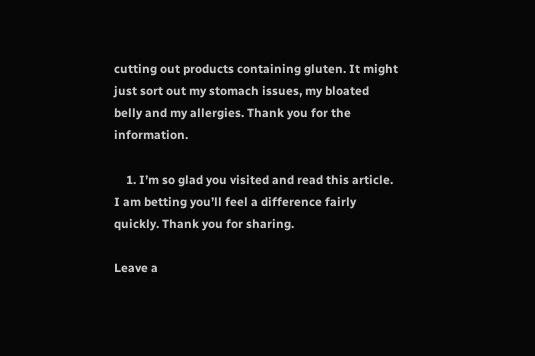cutting out products containing gluten. It might just sort out my stomach issues, my bloated belly and my allergies. Thank you for the information.

    1. I’m so glad you visited and read this article. I am betting you’ll feel a difference fairly quickly. Thank you for sharing.

Leave a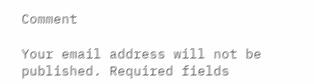Comment

Your email address will not be published. Required fields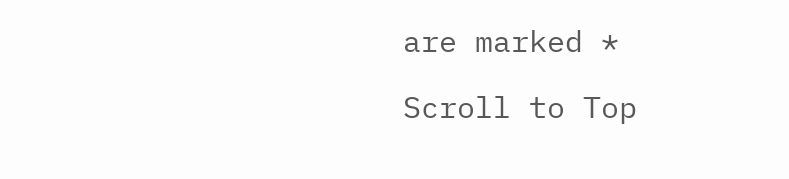are marked *

Scroll to Top